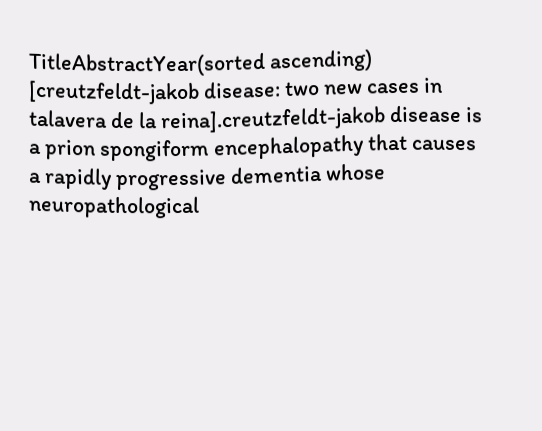TitleAbstractYear(sorted ascending)
[creutzfeldt-jakob disease: two new cases in talavera de la reina].creutzfeldt-jakob disease is a prion spongiform encephalopathy that causes a rapidly progressive dementia whose neuropathological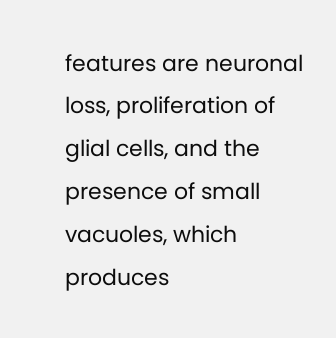features are neuronal loss, proliferation of glial cells, and the presence of small vacuoles, which produces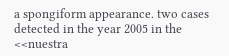a spongiform appearance. two cases detected in the year 2005 in the <<nuestra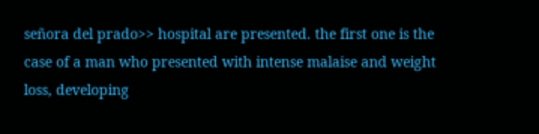señora del prado>> hospital are presented. the first one is the case of a man who presented with intense malaise and weight loss, developing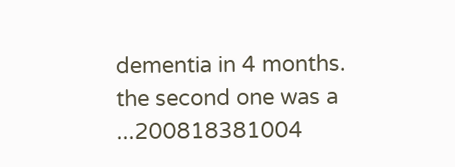dementia in 4 months. the second one was a ...200818381004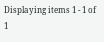Displaying items 1 - 1 of 1